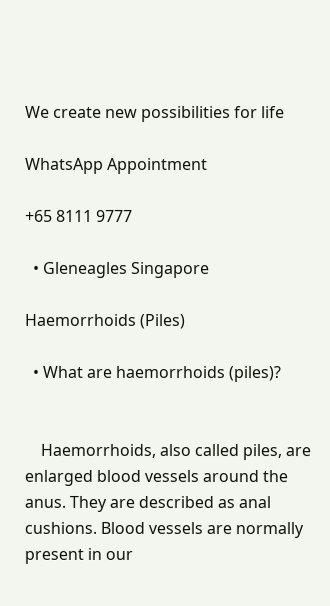We create new possibilities for life

WhatsApp Appointment

+65 8111 9777

  • Gleneagles Singapore

Haemorrhoids (Piles)

  • What are haemorrhoids (piles)?


    Haemorrhoids, also called piles, are enlarged blood vessels around the anus. They are described as anal cushions. Blood vessels are normally present in our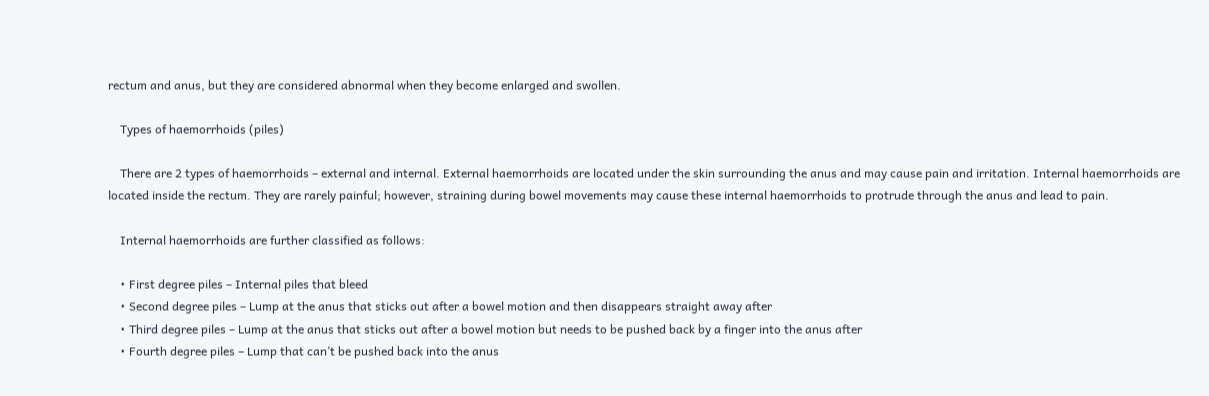rectum and anus, but they are considered abnormal when they become enlarged and swollen.

    Types of haemorrhoids (piles)

    There are 2 types of haemorrhoids – external and internal. External haemorrhoids are located under the skin surrounding the anus and may cause pain and irritation. Internal haemorrhoids are located inside the rectum. They are rarely painful; however, straining during bowel movements may cause these internal haemorrhoids to protrude through the anus and lead to pain.

    Internal haemorrhoids are further classified as follows:

    • First degree piles – Internal piles that bleed
    • Second degree piles – Lump at the anus that sticks out after a bowel motion and then disappears straight away after
    • Third degree piles – Lump at the anus that sticks out after a bowel motion but needs to be pushed back by a finger into the anus after
    • Fourth degree piles – Lump that can’t be pushed back into the anus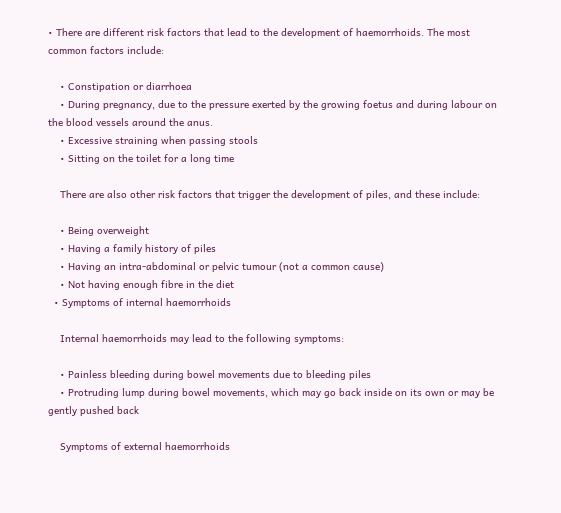• There are different risk factors that lead to the development of haemorrhoids. The most common factors include:

    • Constipation or diarrhoea
    • During pregnancy, due to the pressure exerted by the growing foetus and during labour on the blood vessels around the anus.
    • Excessive straining when passing stools
    • Sitting on the toilet for a long time

    There are also other risk factors that trigger the development of piles, and these include:

    • Being overweight
    • Having a family history of piles
    • Having an intra-abdominal or pelvic tumour (not a common cause)
    • Not having enough fibre in the diet
  • Symptoms of internal haemorrhoids

    Internal haemorrhoids may lead to the following symptoms:

    • Painless bleeding during bowel movements due to bleeding piles
    • Protruding lump during bowel movements, which may go back inside on its own or may be gently pushed back

    Symptoms of external haemorrhoids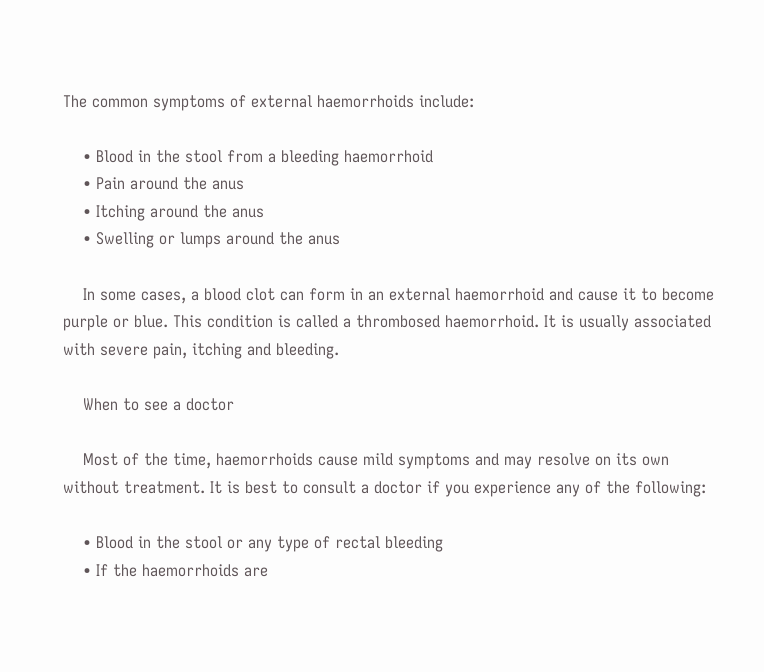The common symptoms of external haemorrhoids include:

    • Blood in the stool from a bleeding haemorrhoid
    • Pain around the anus
    • Itching around the anus
    • Swelling or lumps around the anus

    In some cases, a blood clot can form in an external haemorrhoid and cause it to become purple or blue. This condition is called a thrombosed haemorrhoid. It is usually associated with severe pain, itching and bleeding.

    When to see a doctor

    Most of the time, haemorrhoids cause mild symptoms and may resolve on its own without treatment. It is best to consult a doctor if you experience any of the following:

    • Blood in the stool or any type of rectal bleeding
    • If the haemorrhoids are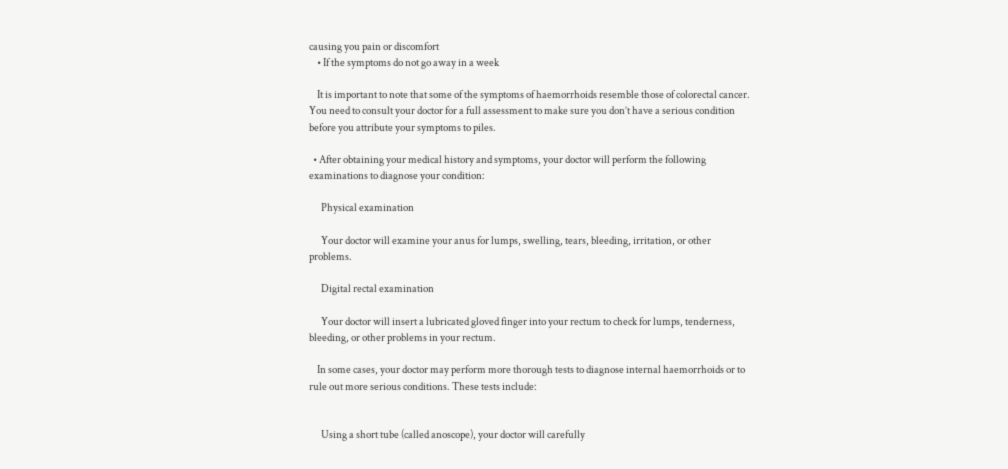causing you pain or discomfort
    • If the symptoms do not go away in a week

    It is important to note that some of the symptoms of haemorrhoids resemble those of colorectal cancer. You need to consult your doctor for a full assessment to make sure you don’t have a serious condition before you attribute your symptoms to piles.

  • After obtaining your medical history and symptoms, your doctor will perform the following examinations to diagnose your condition:

      Physical examination

      Your doctor will examine your anus for lumps, swelling, tears, bleeding, irritation, or other problems.

      Digital rectal examination

      Your doctor will insert a lubricated gloved finger into your rectum to check for lumps, tenderness, bleeding, or other problems in your rectum.

    In some cases, your doctor may perform more thorough tests to diagnose internal haemorrhoids or to rule out more serious conditions. These tests include:


      Using a short tube (called anoscope), your doctor will carefully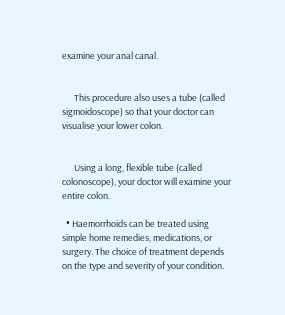examine your anal canal.


      This procedure also uses a tube (called sigmoidoscope) so that your doctor can visualise your lower colon.


      Using a long, flexible tube (called colonoscope), your doctor will examine your entire colon.

  • Haemorrhoids can be treated using simple home remedies, medications, or surgery. The choice of treatment depends on the type and severity of your condition.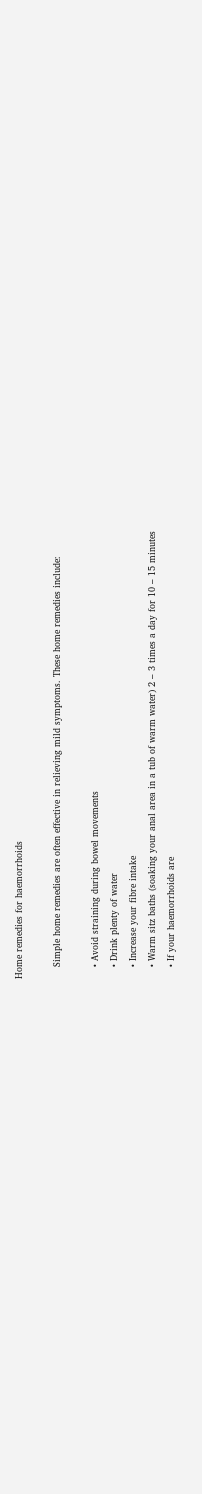Home remedies for haemorrhoids

    Simple home remedies are often effective in relieving mild symptoms. These home remedies include:

    • Avoid straining during bowel movements
    • Drink plenty of water
    • Increase your fibre intake
    • Warm sitz baths (soaking your anal area in a tub of warm water) 2 – 3 times a day for 10 – 15 minutes
    • If your haemorrhoids are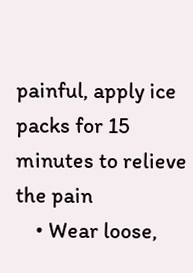painful, apply ice packs for 15 minutes to relieve the pain
    • Wear loose,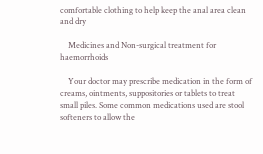comfortable clothing to help keep the anal area clean and dry

    Medicines and Non-surgical treatment for haemorrhoids

    Your doctor may prescribe medication in the form of creams, ointments, suppositories or tablets to treat small piles. Some common medications used are stool softeners to allow the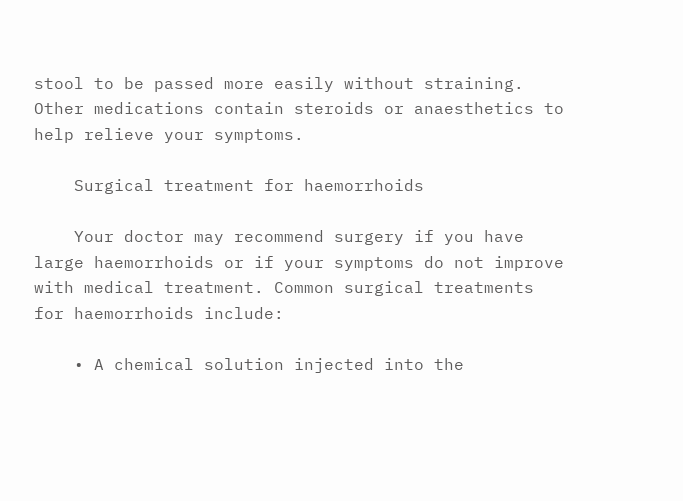stool to be passed more easily without straining. Other medications contain steroids or anaesthetics to help relieve your symptoms.

    Surgical treatment for haemorrhoids

    Your doctor may recommend surgery if you have large haemorrhoids or if your symptoms do not improve with medical treatment. Common surgical treatments for haemorrhoids include:

    • A chemical solution injected into the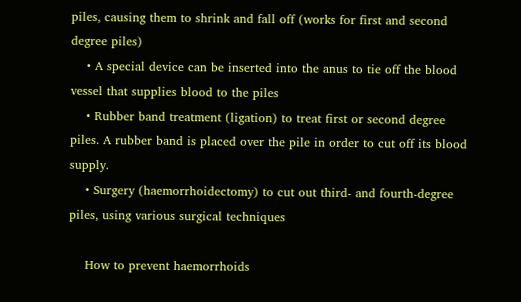piles, causing them to shrink and fall off (works for first and second degree piles)
    • A special device can be inserted into the anus to tie off the blood vessel that supplies blood to the piles
    • Rubber band treatment (ligation) to treat first or second degree piles. A rubber band is placed over the pile in order to cut off its blood supply.
    • Surgery (haemorrhoidectomy) to cut out third- and fourth-degree piles, using various surgical techniques

    How to prevent haemorrhoids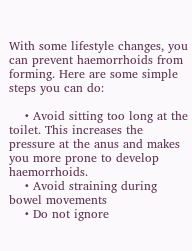With some lifestyle changes, you can prevent haemorrhoids from forming. Here are some simple steps you can do:

    • Avoid sitting too long at the toilet. This increases the pressure at the anus and makes you more prone to develop haemorrhoids.
    • Avoid straining during bowel movements
    • Do not ignore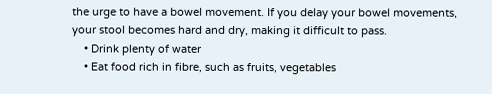the urge to have a bowel movement. If you delay your bowel movements, your stool becomes hard and dry, making it difficult to pass.
    • Drink plenty of water
    • Eat food rich in fibre, such as fruits, vegetables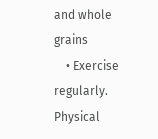and whole grains
    • Exercise regularly. Physical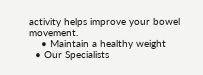activity helps improve your bowel movement.
    • Maintain a healthy weight
  • Our Specialists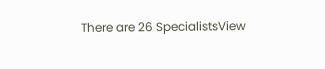There are 26 SpecialistsView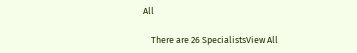All

    There are 26 SpecialistsView All